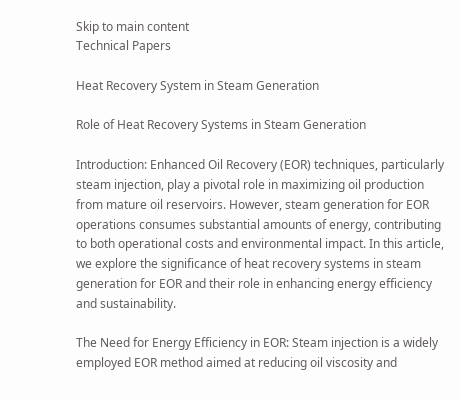Skip to main content
Technical Papers

Heat Recovery System in Steam Generation

Role of Heat Recovery Systems in Steam Generation

Introduction: Enhanced Oil Recovery (EOR) techniques, particularly steam injection, play a pivotal role in maximizing oil production from mature oil reservoirs. However, steam generation for EOR operations consumes substantial amounts of energy, contributing to both operational costs and environmental impact. In this article, we explore the significance of heat recovery systems in steam generation for EOR and their role in enhancing energy efficiency and sustainability.

The Need for Energy Efficiency in EOR: Steam injection is a widely employed EOR method aimed at reducing oil viscosity and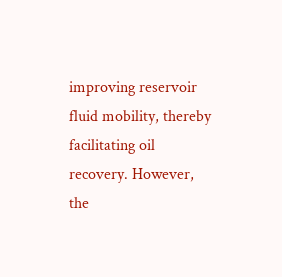improving reservoir fluid mobility, thereby facilitating oil recovery. However, the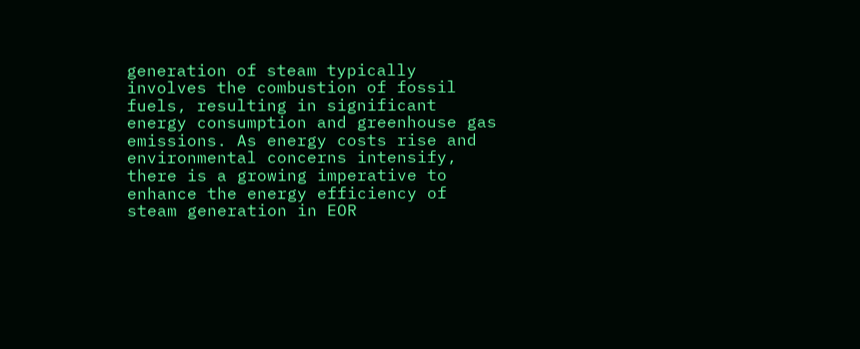generation of steam typically involves the combustion of fossil fuels, resulting in significant energy consumption and greenhouse gas emissions. As energy costs rise and environmental concerns intensify, there is a growing imperative to enhance the energy efficiency of steam generation in EOR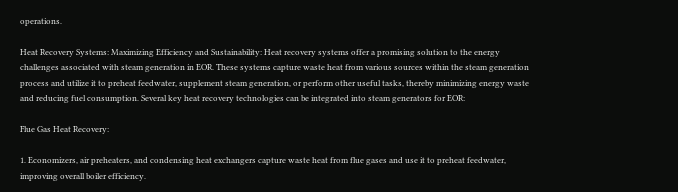operations.

Heat Recovery Systems: Maximizing Efficiency and Sustainability: Heat recovery systems offer a promising solution to the energy challenges associated with steam generation in EOR. These systems capture waste heat from various sources within the steam generation process and utilize it to preheat feedwater, supplement steam generation, or perform other useful tasks, thereby minimizing energy waste and reducing fuel consumption. Several key heat recovery technologies can be integrated into steam generators for EOR:

Flue Gas Heat Recovery:

1. Economizers, air preheaters, and condensing heat exchangers capture waste heat from flue gases and use it to preheat feedwater, improving overall boiler efficiency.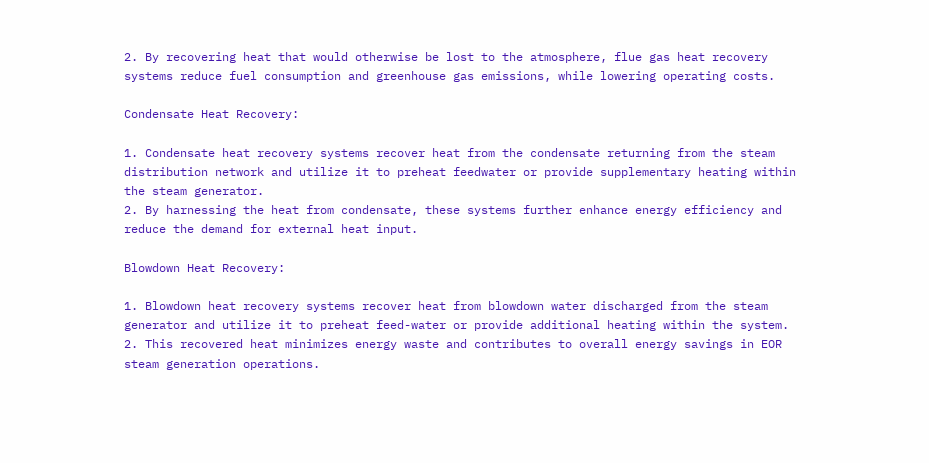2. By recovering heat that would otherwise be lost to the atmosphere, flue gas heat recovery systems reduce fuel consumption and greenhouse gas emissions, while lowering operating costs.

Condensate Heat Recovery:

1. Condensate heat recovery systems recover heat from the condensate returning from the steam distribution network and utilize it to preheat feedwater or provide supplementary heating within the steam generator.
2. By harnessing the heat from condensate, these systems further enhance energy efficiency and reduce the demand for external heat input.

Blowdown Heat Recovery:

1. Blowdown heat recovery systems recover heat from blowdown water discharged from the steam generator and utilize it to preheat feed-water or provide additional heating within the system.
2. This recovered heat minimizes energy waste and contributes to overall energy savings in EOR steam generation operations.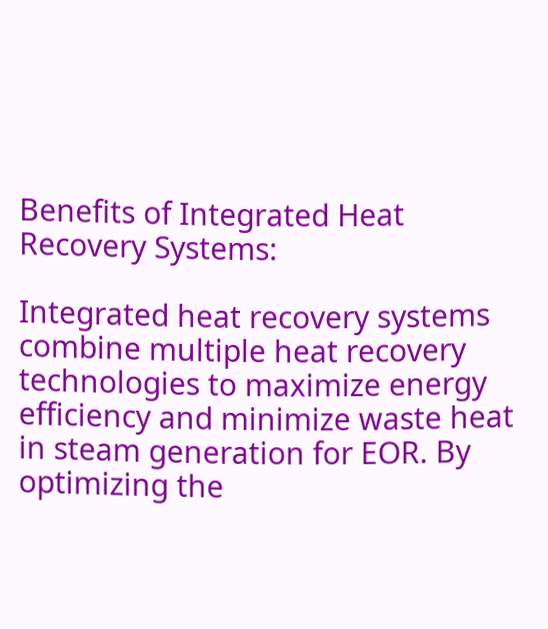Benefits of Integrated Heat Recovery Systems:

Integrated heat recovery systems combine multiple heat recovery technologies to maximize energy efficiency and minimize waste heat in steam generation for EOR. By optimizing the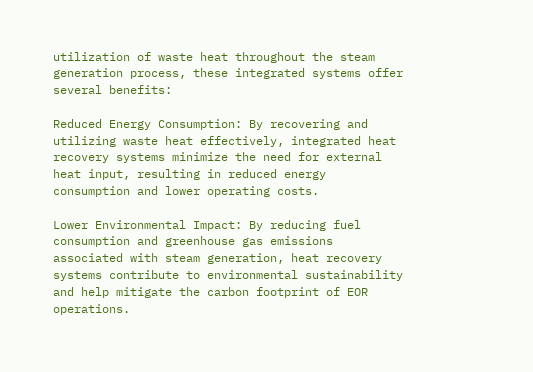utilization of waste heat throughout the steam generation process, these integrated systems offer several benefits:

Reduced Energy Consumption: By recovering and utilizing waste heat effectively, integrated heat recovery systems minimize the need for external heat input, resulting in reduced energy consumption and lower operating costs.

Lower Environmental Impact: By reducing fuel consumption and greenhouse gas emissions associated with steam generation, heat recovery systems contribute to environmental sustainability and help mitigate the carbon footprint of EOR operations.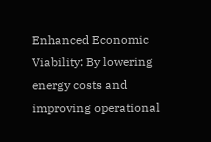Enhanced Economic Viability: By lowering energy costs and improving operational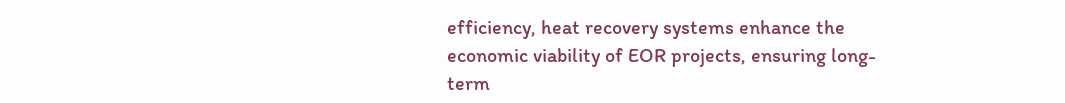efficiency, heat recovery systems enhance the economic viability of EOR projects, ensuring long-term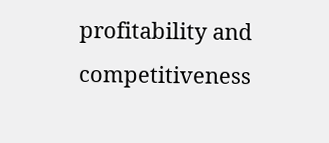profitability and competitiveness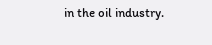in the oil industry.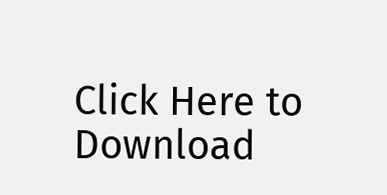Click Here to Download